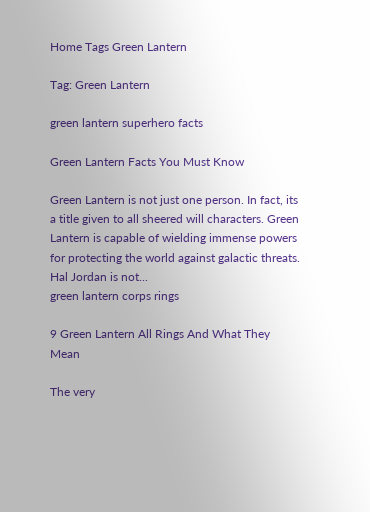Home Tags Green Lantern

Tag: Green Lantern

green lantern superhero facts

Green Lantern Facts You Must Know

Green Lantern is not just one person. In fact, its a title given to all sheered will characters. Green Lantern is capable of wielding immense powers for protecting the world against galactic threats. Hal Jordan is not...
green lantern corps rings

9 Green Lantern All Rings And What They Mean

The very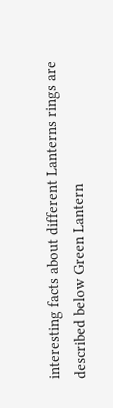interesting facts about different Lanterns rings are described below Green Lantern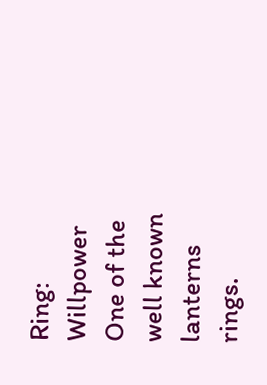Ring: Willpower One of the well known lanterns rings.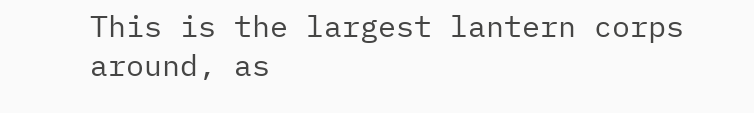This is the largest lantern corps around, as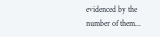evidenced by the number of them...